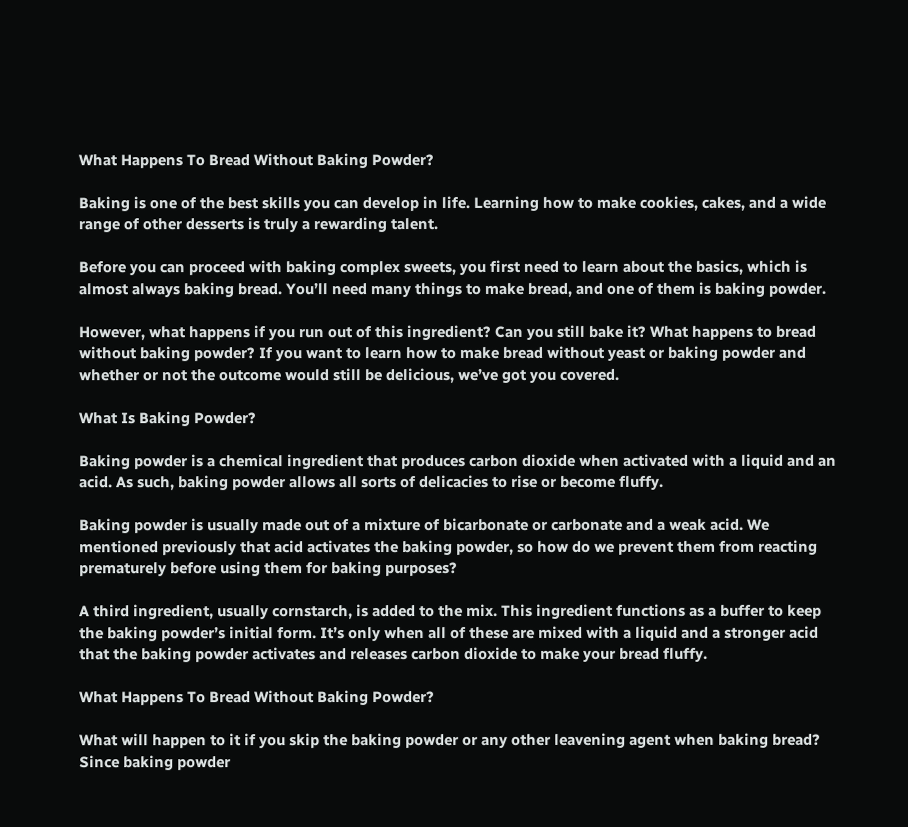What Happens To Bread Without Baking Powder?

Baking is one of the best skills you can develop in life. Learning how to make cookies, cakes, and a wide range of other desserts is truly a rewarding talent.

Before you can proceed with baking complex sweets, you first need to learn about the basics, which is almost always baking bread. You’ll need many things to make bread, and one of them is baking powder.

However, what happens if you run out of this ingredient? Can you still bake it? What happens to bread without baking powder? If you want to learn how to make bread without yeast or baking powder and whether or not the outcome would still be delicious, we’ve got you covered.

What Is Baking Powder?

Baking powder is a chemical ingredient that produces carbon dioxide when activated with a liquid and an acid. As such, baking powder allows all sorts of delicacies to rise or become fluffy.

Baking powder is usually made out of a mixture of bicarbonate or carbonate and a weak acid. We mentioned previously that acid activates the baking powder, so how do we prevent them from reacting prematurely before using them for baking purposes?

A third ingredient, usually cornstarch, is added to the mix. This ingredient functions as a buffer to keep the baking powder’s initial form. It’s only when all of these are mixed with a liquid and a stronger acid that the baking powder activates and releases carbon dioxide to make your bread fluffy.

What Happens To Bread Without Baking Powder?

What will happen to it if you skip the baking powder or any other leavening agent when baking bread? Since baking powder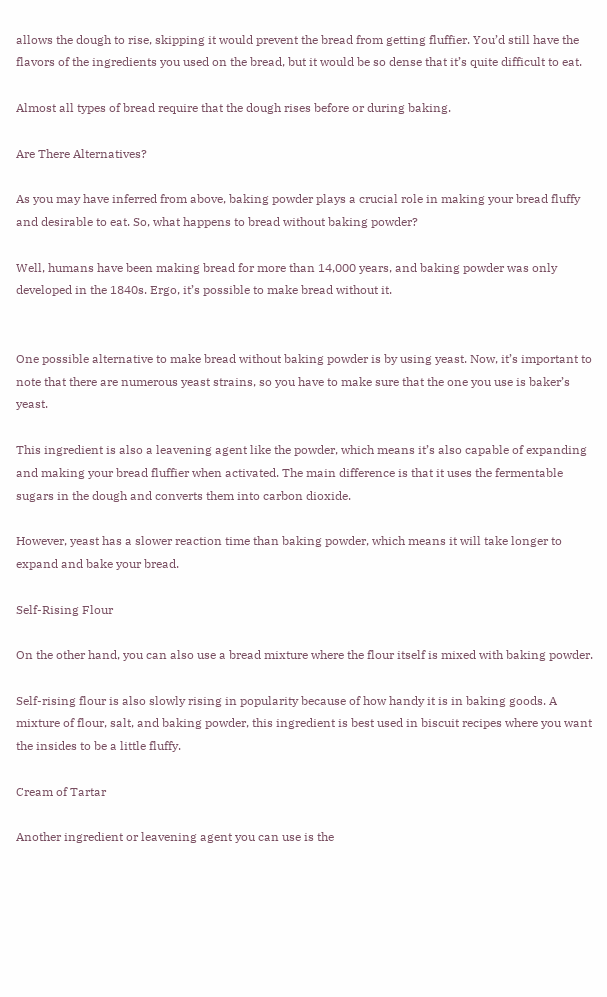allows the dough to rise, skipping it would prevent the bread from getting fluffier. You’d still have the flavors of the ingredients you used on the bread, but it would be so dense that it’s quite difficult to eat.

Almost all types of bread require that the dough rises before or during baking.

Are There Alternatives?

As you may have inferred from above, baking powder plays a crucial role in making your bread fluffy and desirable to eat. So, what happens to bread without baking powder?

Well, humans have been making bread for more than 14,000 years, and baking powder was only developed in the 1840s. Ergo, it’s possible to make bread without it.


One possible alternative to make bread without baking powder is by using yeast. Now, it’s important to note that there are numerous yeast strains, so you have to make sure that the one you use is baker’s yeast.

This ingredient is also a leavening agent like the powder, which means it’s also capable of expanding and making your bread fluffier when activated. The main difference is that it uses the fermentable sugars in the dough and converts them into carbon dioxide.

However, yeast has a slower reaction time than baking powder, which means it will take longer to expand and bake your bread.

Self-Rising Flour

On the other hand, you can also use a bread mixture where the flour itself is mixed with baking powder.

Self-rising flour is also slowly rising in popularity because of how handy it is in baking goods. A mixture of flour, salt, and baking powder, this ingredient is best used in biscuit recipes where you want the insides to be a little fluffy.

Cream of Tartar

Another ingredient or leavening agent you can use is the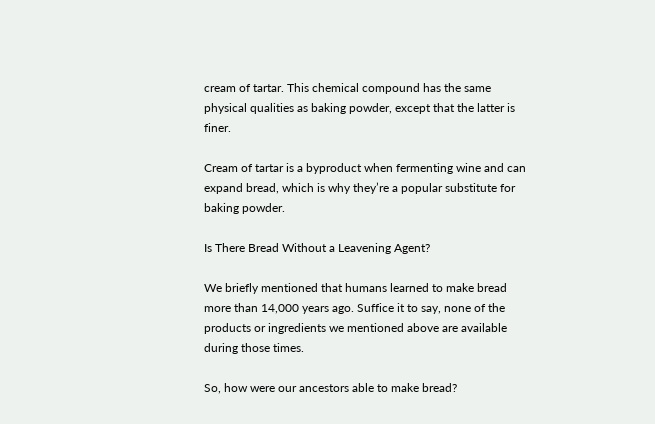cream of tartar. This chemical compound has the same physical qualities as baking powder, except that the latter is finer.

Cream of tartar is a byproduct when fermenting wine and can expand bread, which is why they’re a popular substitute for baking powder.

Is There Bread Without a Leavening Agent?

We briefly mentioned that humans learned to make bread more than 14,000 years ago. Suffice it to say, none of the products or ingredients we mentioned above are available during those times.

So, how were our ancestors able to make bread?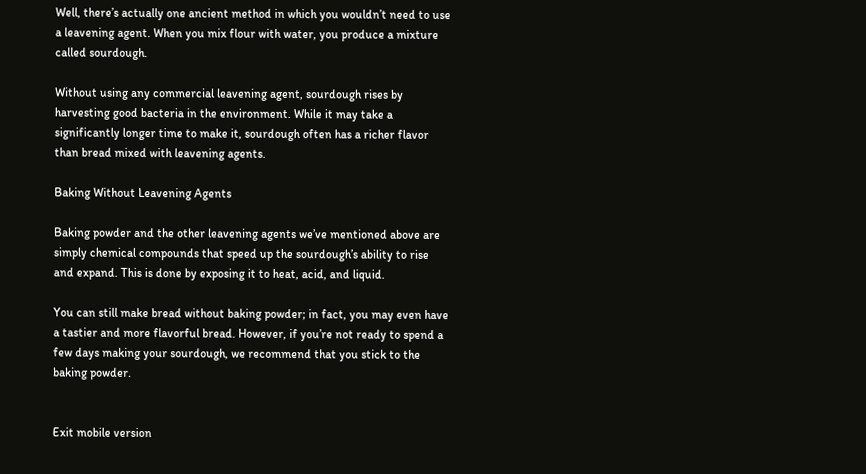Well, there’s actually one ancient method in which you wouldn’t need to use a leavening agent. When you mix flour with water, you produce a mixture called sourdough.

Without using any commercial leavening agent, sourdough rises by harvesting good bacteria in the environment. While it may take a significantly longer time to make it, sourdough often has a richer flavor than bread mixed with leavening agents.

Baking Without Leavening Agents

Baking powder and the other leavening agents we’ve mentioned above are simply chemical compounds that speed up the sourdough’s ability to rise and expand. This is done by exposing it to heat, acid, and liquid.

You can still make bread without baking powder; in fact, you may even have a tastier and more flavorful bread. However, if you’re not ready to spend a few days making your sourdough, we recommend that you stick to the baking powder.


Exit mobile version